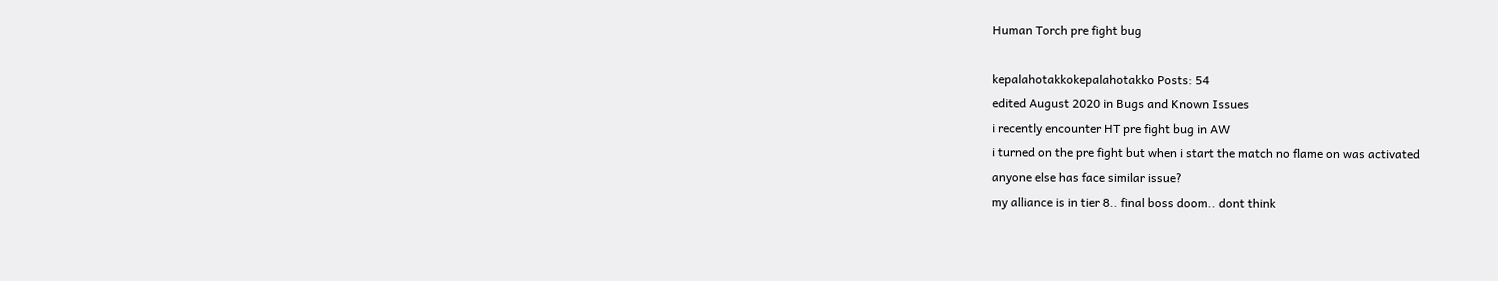Human Torch pre fight bug

kepalahotakkokepalahotakko Posts: 54
edited August 2020 in Bugs and Known Issues
i recently encounter HT pre fight bug in AW
i turned on the pre fight but when i start the match no flame on was activated
anyone else has face similar issue?
my alliance is in tier 8.. final boss doom.. dont think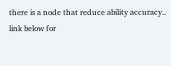there is a node that reduce ability accuracy..
link below for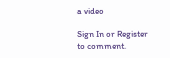a video

Sign In or Register to comment.